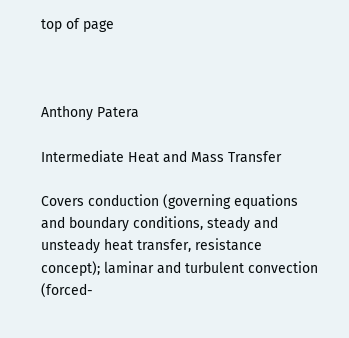top of page



Anthony Patera

Intermediate Heat and Mass Transfer

Covers conduction (governing equations and boundary conditions, steady and unsteady heat transfer, resistance concept); laminar and turbulent convection (forced-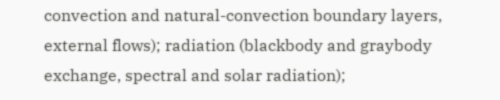convection and natural-convection boundary layers, external flows); radiation (blackbody and graybody exchange, spectral and solar radiation);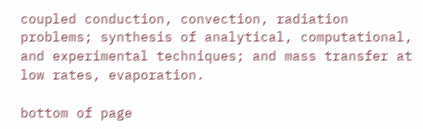coupled conduction, convection, radiation problems; synthesis of analytical, computational, and experimental techniques; and mass transfer at low rates, evaporation.

bottom of page